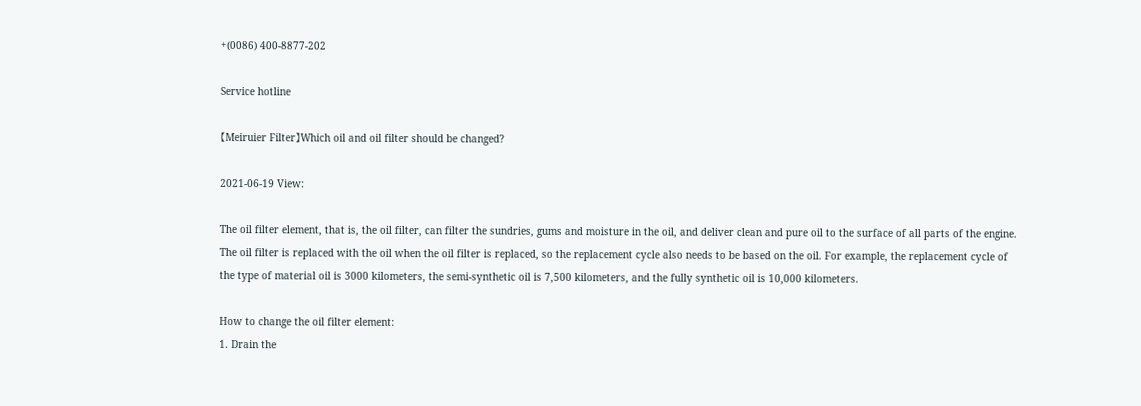+(0086) 400-8877-202

Service hotline

【Meiruier Filter】Which oil and oil filter should be changed?

2021-06-19 View:

The oil filter element, that is, the oil filter, can filter the sundries, gums and moisture in the oil, and deliver clean and pure oil to the surface of all parts of the engine. The oil filter is replaced with the oil when the oil filter is replaced, so the replacement cycle also needs to be based on the oil. For example, the replacement cycle of the type of material oil is 3000 kilometers, the semi-synthetic oil is 7,500 kilometers, and the fully synthetic oil is 10,000 kilometers.

How to change the oil filter element:
1. Drain the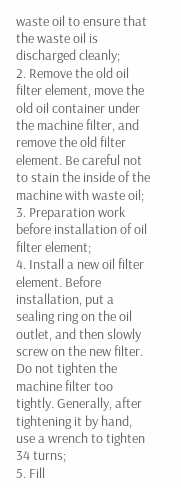waste oil to ensure that the waste oil is discharged cleanly;
2. Remove the old oil filter element, move the old oil container under the machine filter, and remove the old filter element. Be careful not to stain the inside of the machine with waste oil;
3. Preparation work before installation of oil filter element;
4. Install a new oil filter element. Before installation, put a sealing ring on the oil outlet, and then slowly screw on the new filter. Do not tighten the machine filter too tightly. Generally, after tightening it by hand, use a wrench to tighten 34 turns;
5. Fill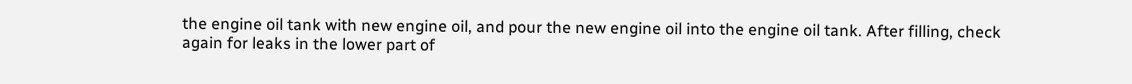the engine oil tank with new engine oil, and pour the new engine oil into the engine oil tank. After filling, check again for leaks in the lower part of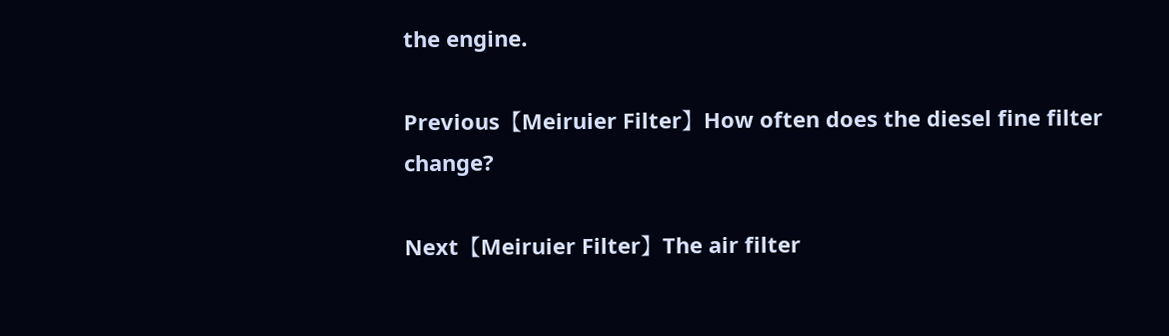the engine.

Previous【Meiruier Filter】How often does the diesel fine filter change?

Next【Meiruier Filter】The air filter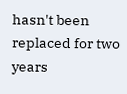hasn't been replaced for two years